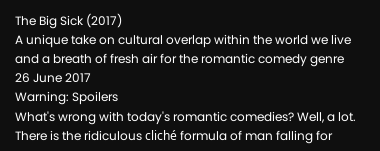The Big Sick (2017)
A unique take on cultural overlap within the world we live and a breath of fresh air for the romantic comedy genre
26 June 2017
Warning: Spoilers
What's wrong with today's romantic comedies? Well, a lot. There is the ridiculous cliché formula of man falling for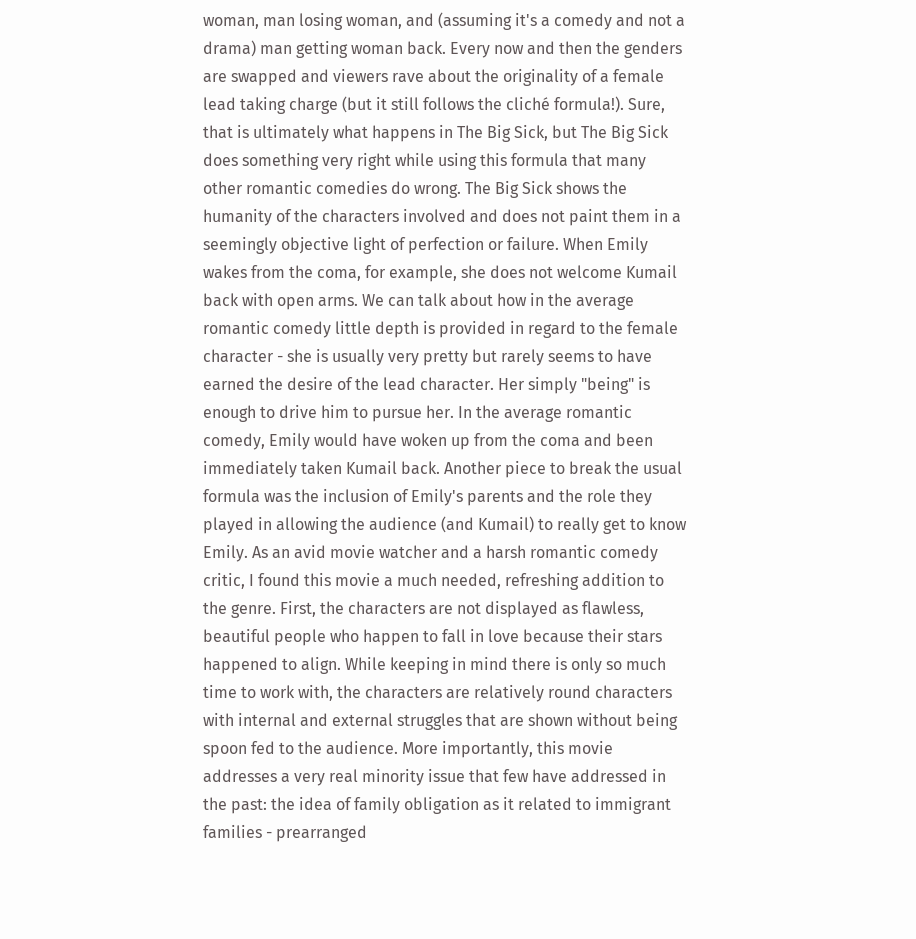woman, man losing woman, and (assuming it's a comedy and not a drama) man getting woman back. Every now and then the genders are swapped and viewers rave about the originality of a female lead taking charge (but it still follows the cliché formula!). Sure, that is ultimately what happens in The Big Sick, but The Big Sick does something very right while using this formula that many other romantic comedies do wrong. The Big Sick shows the humanity of the characters involved and does not paint them in a seemingly objective light of perfection or failure. When Emily wakes from the coma, for example, she does not welcome Kumail back with open arms. We can talk about how in the average romantic comedy little depth is provided in regard to the female character - she is usually very pretty but rarely seems to have earned the desire of the lead character. Her simply "being" is enough to drive him to pursue her. In the average romantic comedy, Emily would have woken up from the coma and been immediately taken Kumail back. Another piece to break the usual formula was the inclusion of Emily's parents and the role they played in allowing the audience (and Kumail) to really get to know Emily. As an avid movie watcher and a harsh romantic comedy critic, I found this movie a much needed, refreshing addition to the genre. First, the characters are not displayed as flawless, beautiful people who happen to fall in love because their stars happened to align. While keeping in mind there is only so much time to work with, the characters are relatively round characters with internal and external struggles that are shown without being spoon fed to the audience. More importantly, this movie addresses a very real minority issue that few have addressed in the past: the idea of family obligation as it related to immigrant families - prearranged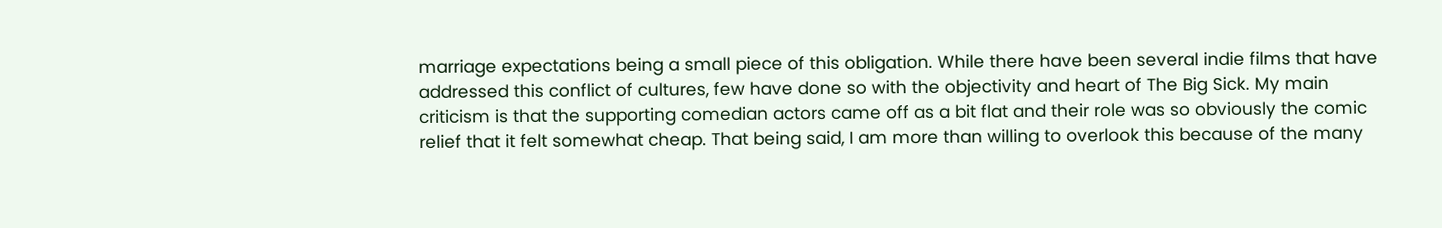marriage expectations being a small piece of this obligation. While there have been several indie films that have addressed this conflict of cultures, few have done so with the objectivity and heart of The Big Sick. My main criticism is that the supporting comedian actors came off as a bit flat and their role was so obviously the comic relief that it felt somewhat cheap. That being said, I am more than willing to overlook this because of the many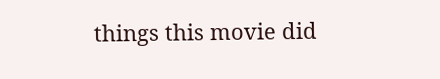things this movie did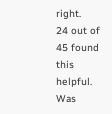right.
24 out of 45 found this helpful. Was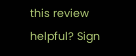this review helpful? Sign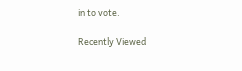in to vote.

Recently Viewed